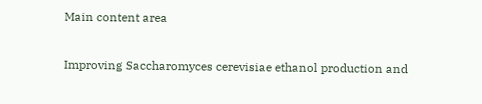Main content area

Improving Saccharomyces cerevisiae ethanol production and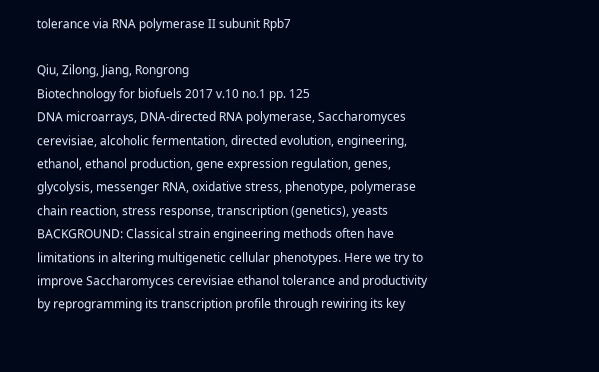tolerance via RNA polymerase II subunit Rpb7

Qiu, Zilong, Jiang, Rongrong
Biotechnology for biofuels 2017 v.10 no.1 pp. 125
DNA microarrays, DNA-directed RNA polymerase, Saccharomyces cerevisiae, alcoholic fermentation, directed evolution, engineering, ethanol, ethanol production, gene expression regulation, genes, glycolysis, messenger RNA, oxidative stress, phenotype, polymerase chain reaction, stress response, transcription (genetics), yeasts
BACKGROUND: Classical strain engineering methods often have limitations in altering multigenetic cellular phenotypes. Here we try to improve Saccharomyces cerevisiae ethanol tolerance and productivity by reprogramming its transcription profile through rewiring its key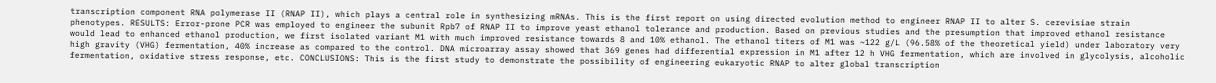transcription component RNA polymerase II (RNAP II), which plays a central role in synthesizing mRNAs. This is the first report on using directed evolution method to engineer RNAP II to alter S. cerevisiae strain phenotypes. RESULTS: Error-prone PCR was employed to engineer the subunit Rpb7 of RNAP II to improve yeast ethanol tolerance and production. Based on previous studies and the presumption that improved ethanol resistance would lead to enhanced ethanol production, we first isolated variant M1 with much improved resistance towards 8 and 10% ethanol. The ethanol titers of M1 was ~122 g/L (96.58% of the theoretical yield) under laboratory very high gravity (VHG) fermentation, 40% increase as compared to the control. DNA microarray assay showed that 369 genes had differential expression in M1 after 12 h VHG fermentation, which are involved in glycolysis, alcoholic fermentation, oxidative stress response, etc. CONCLUSIONS: This is the first study to demonstrate the possibility of engineering eukaryotic RNAP to alter global transcription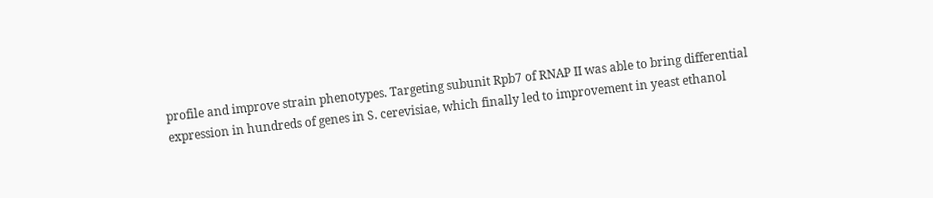profile and improve strain phenotypes. Targeting subunit Rpb7 of RNAP II was able to bring differential expression in hundreds of genes in S. cerevisiae, which finally led to improvement in yeast ethanol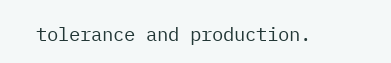tolerance and production.